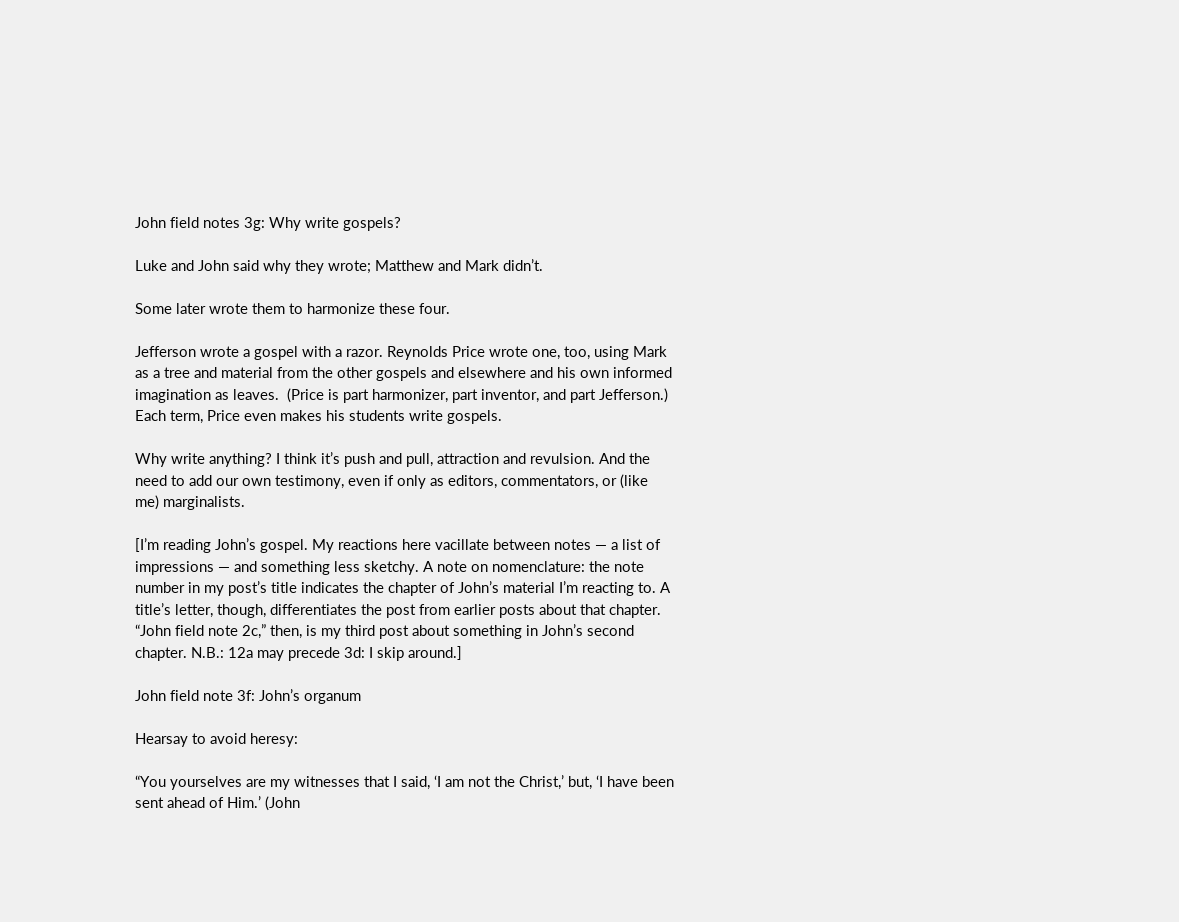John field notes 3g: Why write gospels?

Luke and John said why they wrote; Matthew and Mark didn’t.

Some later wrote them to harmonize these four.

Jefferson wrote a gospel with a razor. Reynolds Price wrote one, too, using Mark as a tree and material from the other gospels and elsewhere and his own informed imagination as leaves.  (Price is part harmonizer, part inventor, and part Jefferson.) Each term, Price even makes his students write gospels.

Why write anything? I think it’s push and pull, attraction and revulsion. And the need to add our own testimony, even if only as editors, commentators, or (like me) marginalists.

[I’m reading John’s gospel. My reactions here vacillate between notes — a list of impressions — and something less sketchy. A note on nomenclature: the note number in my post’s title indicates the chapter of John’s material I’m reacting to. A title’s letter, though, differentiates the post from earlier posts about that chapter. “John field note 2c,” then, is my third post about something in John’s second chapter. N.B.: 12a may precede 3d: I skip around.]

John field note 3f: John’s organum

Hearsay to avoid heresy:

“You yourselves are my witnesses that I said, ‘I am not the Christ,’ but, ‘I have been sent ahead of Him.’ (John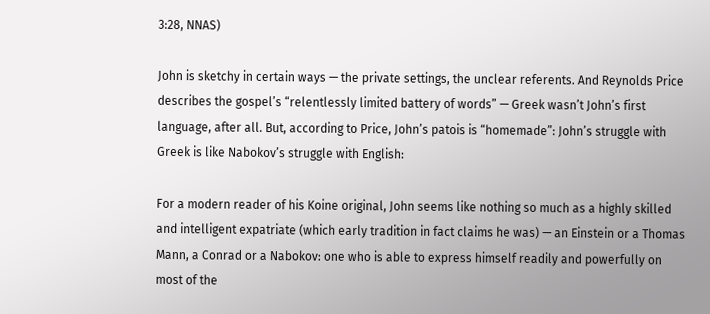3:28, NNAS)

John is sketchy in certain ways — the private settings, the unclear referents. And Reynolds Price describes the gospel’s “relentlessly limited battery of words” — Greek wasn’t John’s first language, after all. But, according to Price, John’s patois is “homemade”: John’s struggle with Greek is like Nabokov’s struggle with English:

For a modern reader of his Koine original, John seems like nothing so much as a highly skilled and intelligent expatriate (which early tradition in fact claims he was) — an Einstein or a Thomas Mann, a Conrad or a Nabokov: one who is able to express himself readily and powerfully on most of the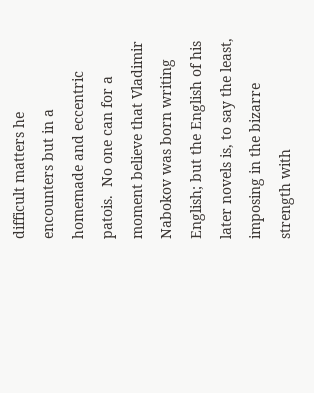difficult matters he encounters but in a homemade and eccentric patois.  No one can for a moment believe that Vladimir Nabokov was born writing English; but the English of his later novels is, to say the least, imposing in the bizarre strength with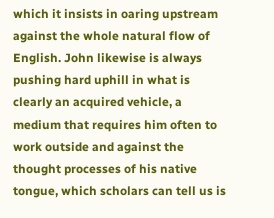which it insists in oaring upstream against the whole natural flow of English. John likewise is always pushing hard uphill in what is clearly an acquired vehicle, a medium that requires him often to work outside and against the thought processes of his native tongue, which scholars can tell us is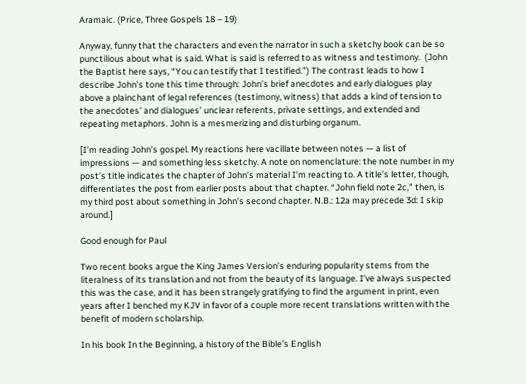Aramaic. (Price, Three Gospels 18 – 19)

Anyway, funny that the characters and even the narrator in such a sketchy book can be so punctilious about what is said. What is said is referred to as witness and testimony.  (John the Baptist here says, “You can testify that I testified.”) The contrast leads to how I describe John’s tone this time through: John’s brief anecdotes and early dialogues play above a plainchant of legal references (testimony, witness) that adds a kind of tension to the anecdotes’ and dialogues’ unclear referents, private settings, and extended and repeating metaphors. John is a mesmerizing and disturbing organum.

[I’m reading John’s gospel. My reactions here vacillate between notes — a list of impressions — and something less sketchy. A note on nomenclature: the note number in my post’s title indicates the chapter of John’s material I’m reacting to. A title’s letter, though, differentiates the post from earlier posts about that chapter. “John field note 2c,” then, is my third post about something in John’s second chapter. N.B.: 12a may precede 3d: I skip around.]

Good enough for Paul

Two recent books argue the King James Version’s enduring popularity stems from the literalness of its translation and not from the beauty of its language. I’ve always suspected this was the case, and it has been strangely gratifying to find the argument in print, even years after I benched my KJV in favor of a couple more recent translations written with the benefit of modern scholarship.

In his book In the Beginning, a history of the Bible’s English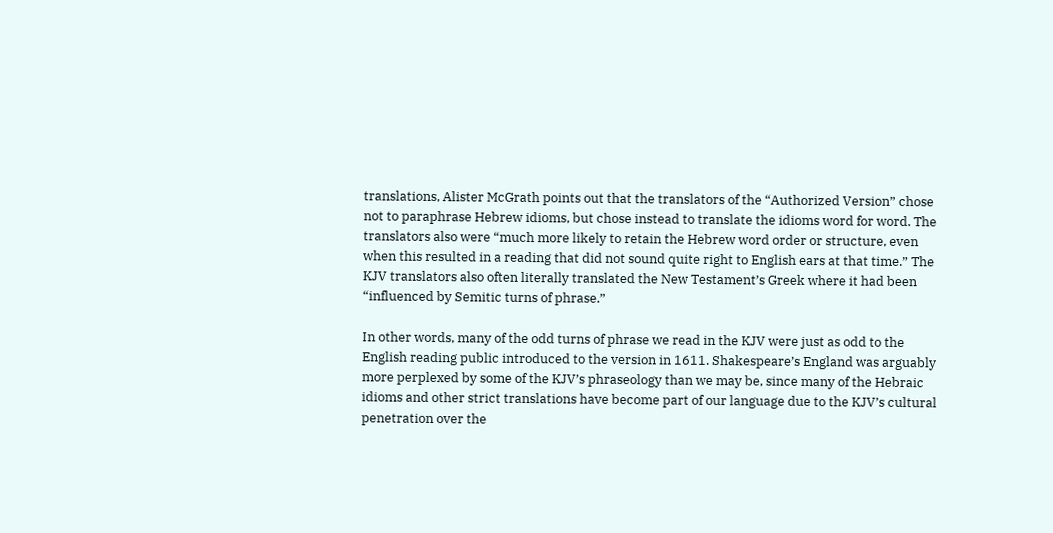translations, Alister McGrath points out that the translators of the “Authorized Version” chose not to paraphrase Hebrew idioms, but chose instead to translate the idioms word for word. The translators also were “much more likely to retain the Hebrew word order or structure, even when this resulted in a reading that did not sound quite right to English ears at that time.” The KJV translators also often literally translated the New Testament’s Greek where it had been “influenced by Semitic turns of phrase.”

In other words, many of the odd turns of phrase we read in the KJV were just as odd to the English reading public introduced to the version in 1611. Shakespeare’s England was arguably more perplexed by some of the KJV’s phraseology than we may be, since many of the Hebraic idioms and other strict translations have become part of our language due to the KJV’s cultural penetration over the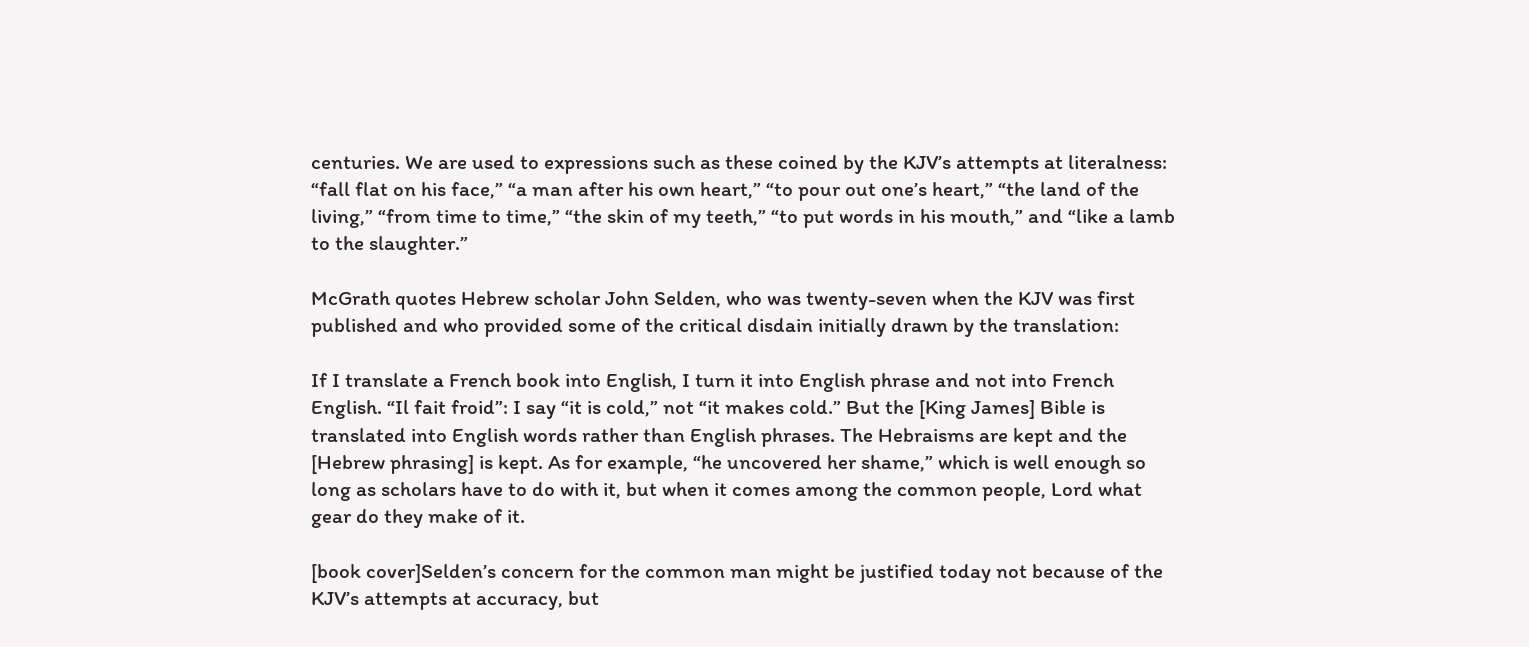centuries. We are used to expressions such as these coined by the KJV’s attempts at literalness: “fall flat on his face,” “a man after his own heart,” “to pour out one’s heart,” “the land of the living,” “from time to time,” “the skin of my teeth,” “to put words in his mouth,” and “like a lamb to the slaughter.”

McGrath quotes Hebrew scholar John Selden, who was twenty-seven when the KJV was first published and who provided some of the critical disdain initially drawn by the translation:

If I translate a French book into English, I turn it into English phrase and not into French English. “Il fait froid”: I say “it is cold,” not “it makes cold.” But the [King James] Bible is translated into English words rather than English phrases. The Hebraisms are kept and the [Hebrew phrasing] is kept. As for example, “he uncovered her shame,” which is well enough so long as scholars have to do with it, but when it comes among the common people, Lord what gear do they make of it.

[book cover]Selden’s concern for the common man might be justified today not because of the KJV’s attempts at accuracy, but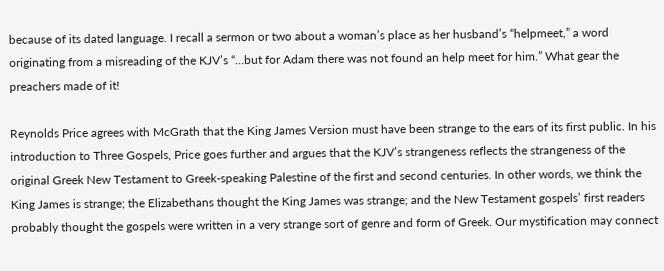because of its dated language. I recall a sermon or two about a woman’s place as her husband’s “helpmeet,” a word originating from a misreading of the KJV’s “…but for Adam there was not found an help meet for him.” What gear the preachers made of it!

Reynolds Price agrees with McGrath that the King James Version must have been strange to the ears of its first public. In his introduction to Three Gospels, Price goes further and argues that the KJV’s strangeness reflects the strangeness of the original Greek New Testament to Greek-speaking Palestine of the first and second centuries. In other words, we think the King James is strange; the Elizabethans thought the King James was strange; and the New Testament gospels’ first readers probably thought the gospels were written in a very strange sort of genre and form of Greek. Our mystification may connect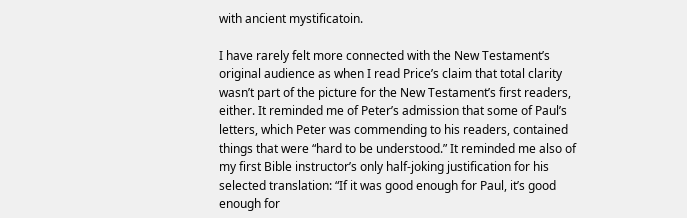with ancient mystificatoin.

I have rarely felt more connected with the New Testament’s original audience as when I read Price’s claim that total clarity wasn’t part of the picture for the New Testament’s first readers, either. It reminded me of Peter’s admission that some of Paul’s letters, which Peter was commending to his readers, contained things that were “hard to be understood.” It reminded me also of my first Bible instructor’s only half-joking justification for his selected translation: “If it was good enough for Paul, it’s good enough for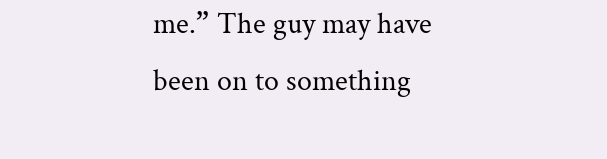me.” The guy may have been on to something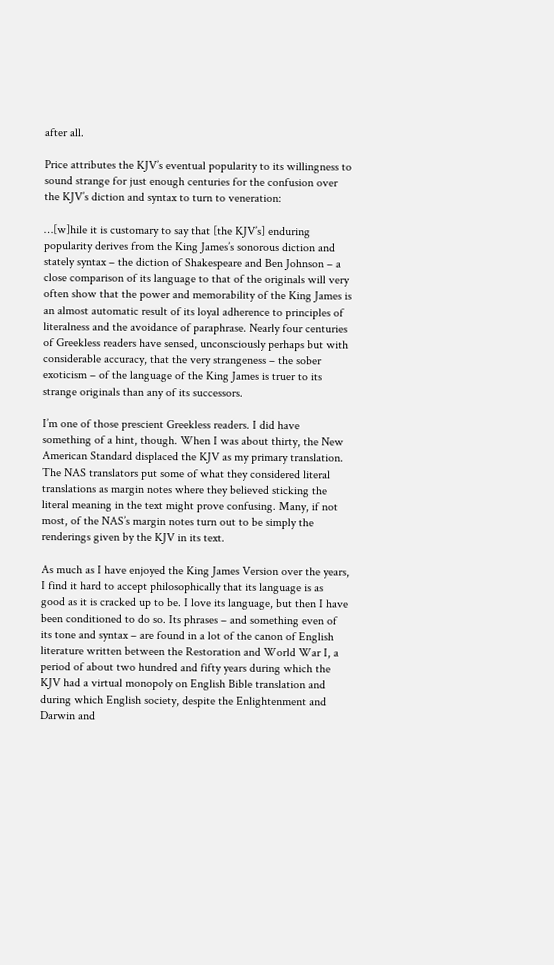after all.

Price attributes the KJV’s eventual popularity to its willingness to sound strange for just enough centuries for the confusion over the KJV’s diction and syntax to turn to veneration:

…[w]hile it is customary to say that [the KJV’s] enduring popularity derives from the King James’s sonorous diction and stately syntax – the diction of Shakespeare and Ben Johnson – a close comparison of its language to that of the originals will very often show that the power and memorability of the King James is an almost automatic result of its loyal adherence to principles of literalness and the avoidance of paraphrase. Nearly four centuries of Greekless readers have sensed, unconsciously perhaps but with considerable accuracy, that the very strangeness – the sober exoticism – of the language of the King James is truer to its strange originals than any of its successors.

I’m one of those prescient Greekless readers. I did have something of a hint, though. When I was about thirty, the New American Standard displaced the KJV as my primary translation. The NAS translators put some of what they considered literal translations as margin notes where they believed sticking the literal meaning in the text might prove confusing. Many, if not most, of the NAS’s margin notes turn out to be simply the renderings given by the KJV in its text.

As much as I have enjoyed the King James Version over the years, I find it hard to accept philosophically that its language is as good as it is cracked up to be. I love its language, but then I have been conditioned to do so. Its phrases – and something even of its tone and syntax – are found in a lot of the canon of English literature written between the Restoration and World War I, a period of about two hundred and fifty years during which the KJV had a virtual monopoly on English Bible translation and during which English society, despite the Enlightenment and Darwin and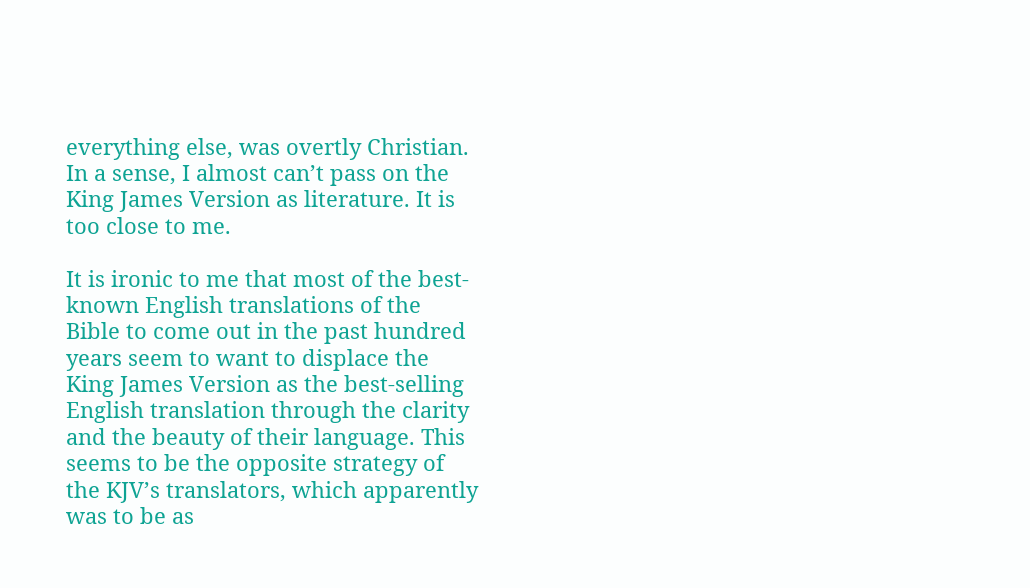everything else, was overtly Christian. In a sense, I almost can’t pass on the King James Version as literature. It is too close to me.

It is ironic to me that most of the best-known English translations of the Bible to come out in the past hundred years seem to want to displace the King James Version as the best-selling English translation through the clarity and the beauty of their language. This seems to be the opposite strategy of the KJV’s translators, which apparently was to be as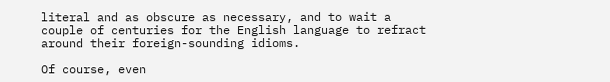literal and as obscure as necessary, and to wait a couple of centuries for the English language to refract around their foreign-sounding idioms.

Of course, even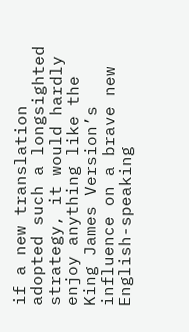if a new translation adopted such a longsighted strategy, it would hardly enjoy anything like the King James Version’s influence on a brave new English-speaking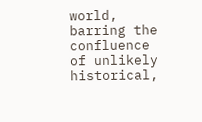world, barring the confluence of unlikely historical,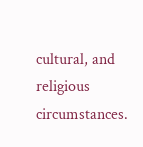cultural, and religious circumstances.